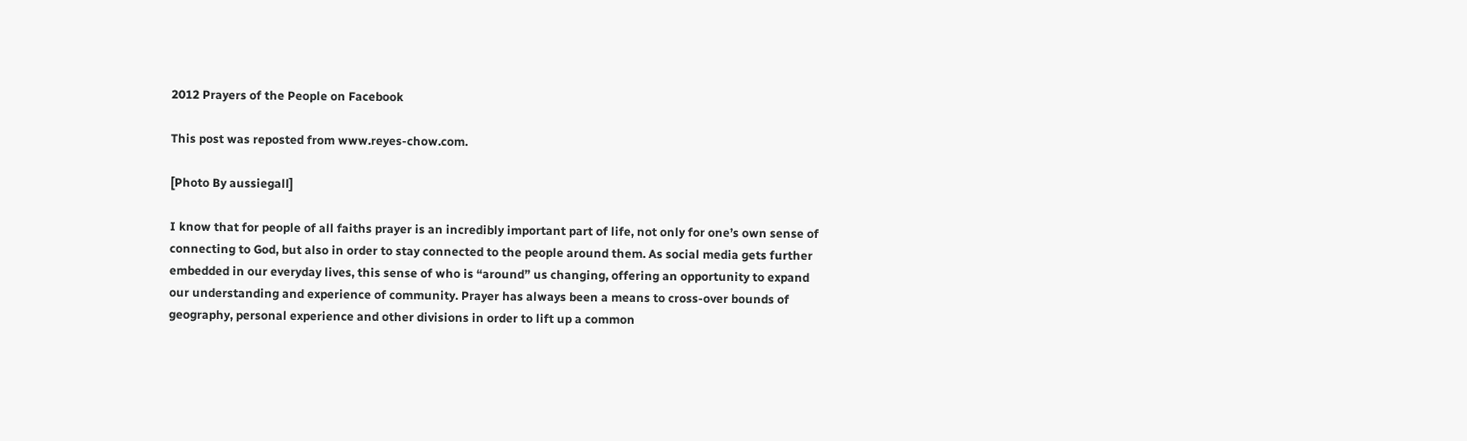2012 Prayers of the People on Facebook

This post was reposted from www.reyes-chow.com.

[Photo By aussiegall]

I know that for people of all faiths prayer is an incredibly important part of life, not only for one’s own sense of connecting to God, but also in order to stay connected to the people around them. As social media gets further embedded in our everyday lives, this sense of who is “around” us changing, offering an opportunity to expand our understanding and experience of community. Prayer has always been a means to cross-over bounds of geography, personal experience and other divisions in order to lift up a common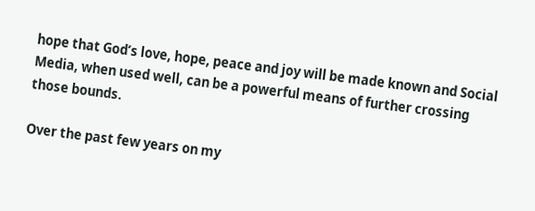hope that God’s love, hope, peace and joy will be made known and Social Media, when used well, can be a powerful means of further crossing those bounds.

Over the past few years on my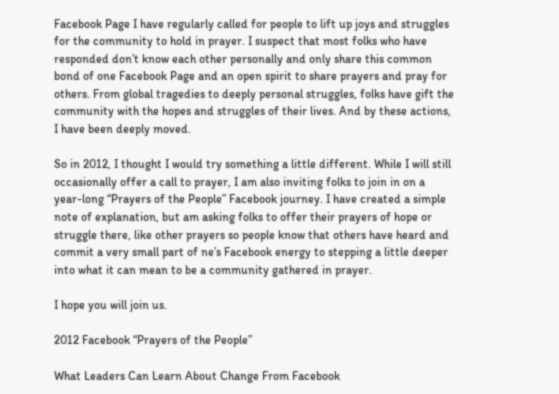Facebook Page I have regularly called for people to lift up joys and struggles for the community to hold in prayer. I suspect that most folks who have responded don’t know each other personally and only share this common bond of one Facebook Page and an open spirit to share prayers and pray for others. From global tragedies to deeply personal struggles, folks have gift the community with the hopes and struggles of their lives. And by these actions, I have been deeply moved.

So in 2012, I thought I would try something a little different. While I will still occasionally offer a call to prayer, I am also inviting folks to join in on a year-long “Prayers of the People” Facebook journey. I have created a simple note of explanation, but am asking folks to offer their prayers of hope or struggle there, like other prayers so people know that others have heard and commit a very small part of ne’s Facebook energy to stepping a little deeper into what it can mean to be a community gathered in prayer.

I hope you will join us.

2012 Facebook “Prayers of the People”

What Leaders Can Learn About Change From Facebook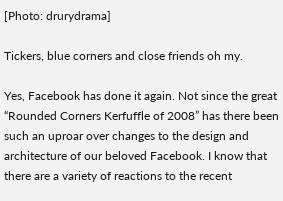[Photo: drurydrama]

Tickers, blue corners and close friends oh my.

Yes, Facebook has done it again. Not since the great “Rounded Corners Kerfuffle of 2008” has there been such an uproar over changes to the design and architecture of our beloved Facebook. I know that there are a variety of reactions to the recent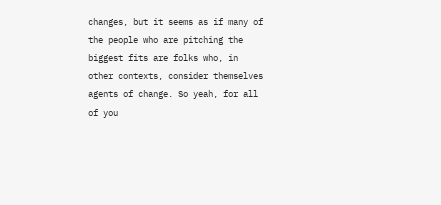changes, but it seems as if many of the people who are pitching the biggest fits are folks who, in other contexts, consider themselves agents of change. So yeah, for all of you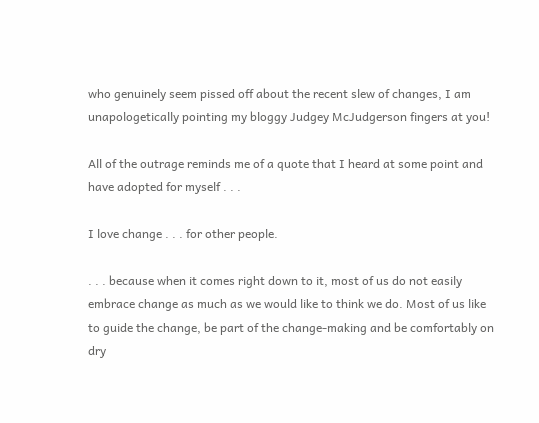who genuinely seem pissed off about the recent slew of changes, I am unapologetically pointing my bloggy Judgey McJudgerson fingers at you!

All of the outrage reminds me of a quote that I heard at some point and have adopted for myself . . .

I love change . . . for other people.

. . . because when it comes right down to it, most of us do not easily embrace change as much as we would like to think we do. Most of us like to guide the change, be part of the change-making and be comfortably on dry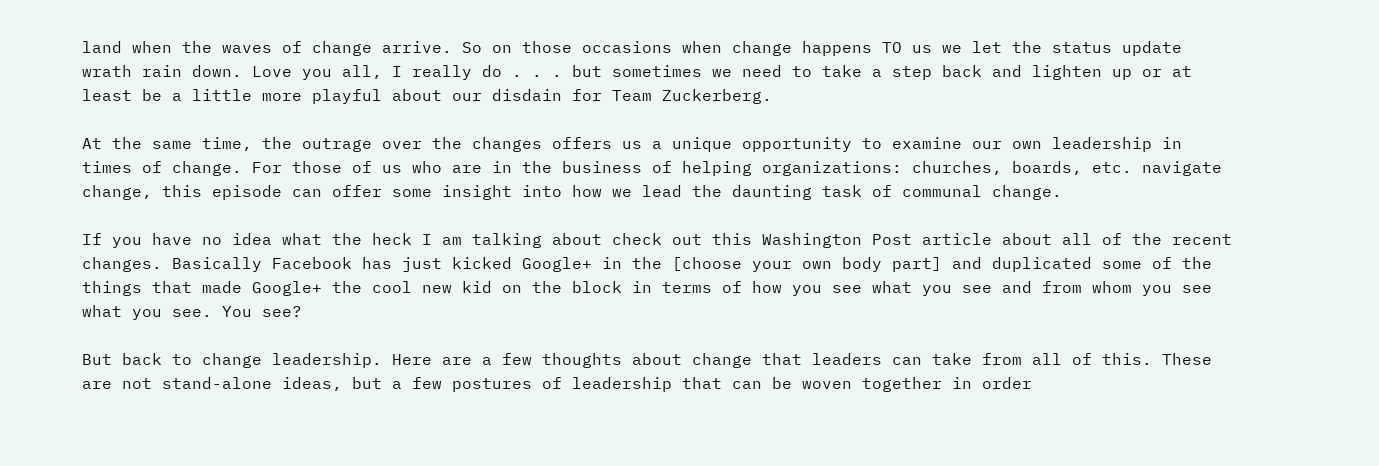land when the waves of change arrive. So on those occasions when change happens TO us we let the status update wrath rain down. Love you all, I really do . . . but sometimes we need to take a step back and lighten up or at least be a little more playful about our disdain for Team Zuckerberg.

At the same time, the outrage over the changes offers us a unique opportunity to examine our own leadership in times of change. For those of us who are in the business of helping organizations: churches, boards, etc. navigate change, this episode can offer some insight into how we lead the daunting task of communal change.

If you have no idea what the heck I am talking about check out this Washington Post article about all of the recent changes. Basically Facebook has just kicked Google+ in the [choose your own body part] and duplicated some of the things that made Google+ the cool new kid on the block in terms of how you see what you see and from whom you see what you see. You see?

But back to change leadership. Here are a few thoughts about change that leaders can take from all of this. These are not stand-alone ideas, but a few postures of leadership that can be woven together in order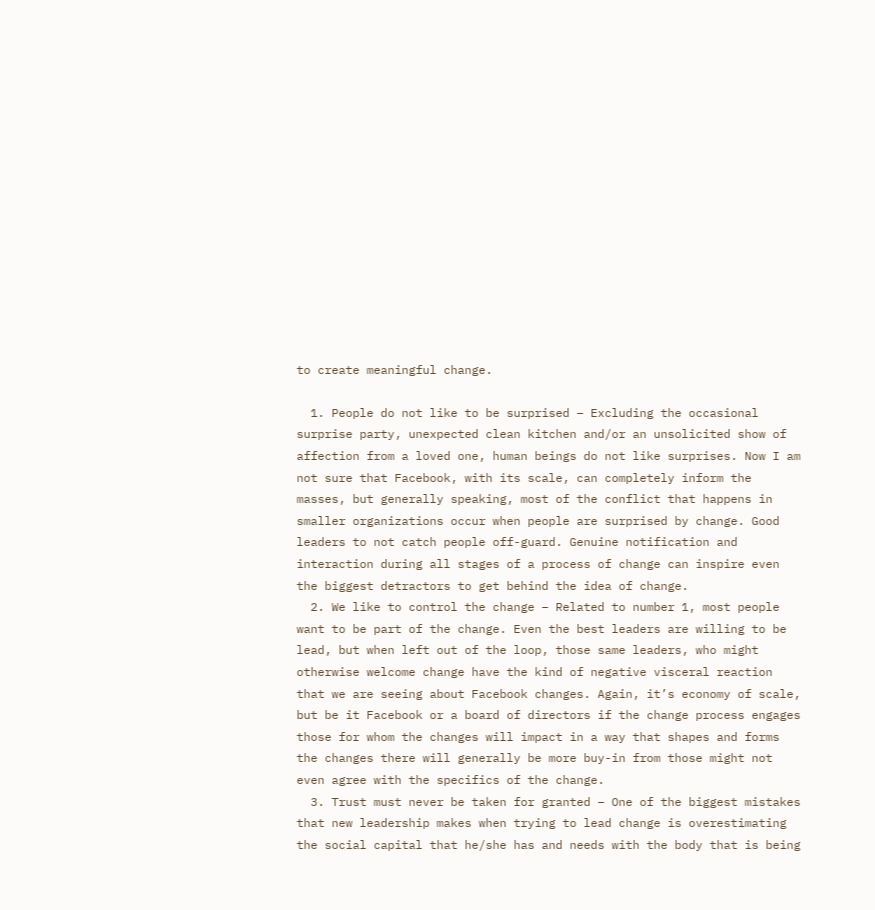to create meaningful change.

  1. People do not like to be surprised – Excluding the occasional surprise party, unexpected clean kitchen and/or an unsolicited show of affection from a loved one, human beings do not like surprises. Now I am not sure that Facebook, with its scale, can completely inform the masses, but generally speaking, most of the conflict that happens in smaller organizations occur when people are surprised by change. Good leaders to not catch people off-guard. Genuine notification and interaction during all stages of a process of change can inspire even the biggest detractors to get behind the idea of change.
  2. We like to control the change – Related to number 1, most people want to be part of the change. Even the best leaders are willing to be lead, but when left out of the loop, those same leaders, who might otherwise welcome change have the kind of negative visceral reaction that we are seeing about Facebook changes. Again, it’s economy of scale, but be it Facebook or a board of directors if the change process engages those for whom the changes will impact in a way that shapes and forms the changes there will generally be more buy-in from those might not even agree with the specifics of the change.
  3. Trust must never be taken for granted – One of the biggest mistakes that new leadership makes when trying to lead change is overestimating the social capital that he/she has and needs with the body that is being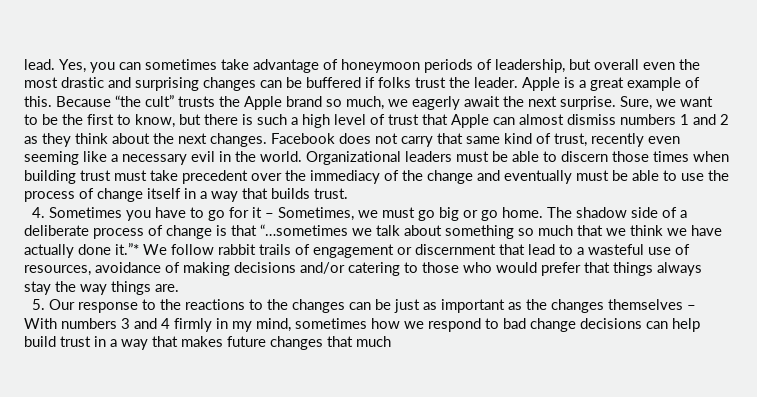lead. Yes, you can sometimes take advantage of honeymoon periods of leadership, but overall even the most drastic and surprising changes can be buffered if folks trust the leader. Apple is a great example of this. Because “the cult” trusts the Apple brand so much, we eagerly await the next surprise. Sure, we want to be the first to know, but there is such a high level of trust that Apple can almost dismiss numbers 1 and 2 as they think about the next changes. Facebook does not carry that same kind of trust, recently even seeming like a necessary evil in the world. Organizational leaders must be able to discern those times when building trust must take precedent over the immediacy of the change and eventually must be able to use the process of change itself in a way that builds trust.
  4. Sometimes you have to go for it – Sometimes, we must go big or go home. The shadow side of a deliberate process of change is that “…sometimes we talk about something so much that we think we have actually done it.”* We follow rabbit trails of engagement or discernment that lead to a wasteful use of resources, avoidance of making decisions and/or catering to those who would prefer that things always stay the way things are.
  5. Our response to the reactions to the changes can be just as important as the changes themselves – With numbers 3 and 4 firmly in my mind, sometimes how we respond to bad change decisions can help build trust in a way that makes future changes that much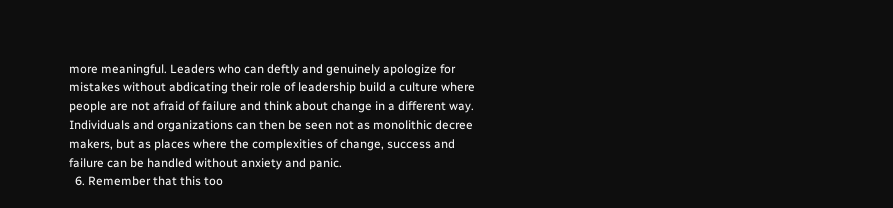more meaningful. Leaders who can deftly and genuinely apologize for mistakes without abdicating their role of leadership build a culture where people are not afraid of failure and think about change in a different way. Individuals and organizations can then be seen not as monolithic decree makers, but as places where the complexities of change, success and failure can be handled without anxiety and panic.
  6. Remember that this too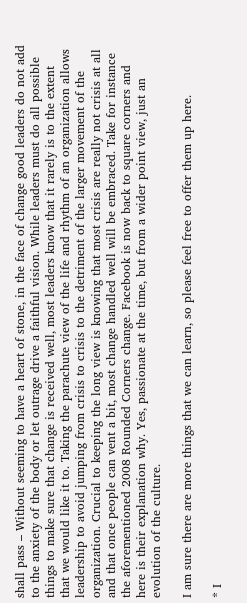shall pass – Without seeming to have a heart of stone, in the face of change good leaders do not add to the anxiety of the body or let outrage drive a faithful vision. While leaders must do all possible things to make sure that change is received well, most leaders know that it rarely is to the extent that we would like it to. Taking the parachute view of the life and rhythm of an organization allows leadership to avoid jumping from crisis to crisis to the detriment of the larger movement of the organization. Crucial to keeping the long view is knowing that most crisis are really not crisis at all and that once people can vent a bit, most change handled well will be embraced. Take for instance the aforementioned 2008 Rounded Corners change. Facebook is now back to square corners and here is their explanation why. Yes, passionate at the time, but from a wider point view, just an evolution of the culture.

I am sure there are more things that we can learn, so please feel free to offer them up here.

* I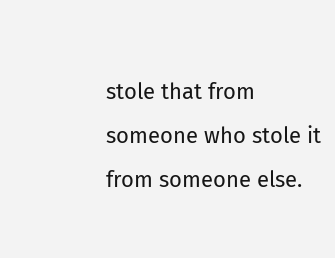stole that from someone who stole it from someone else.